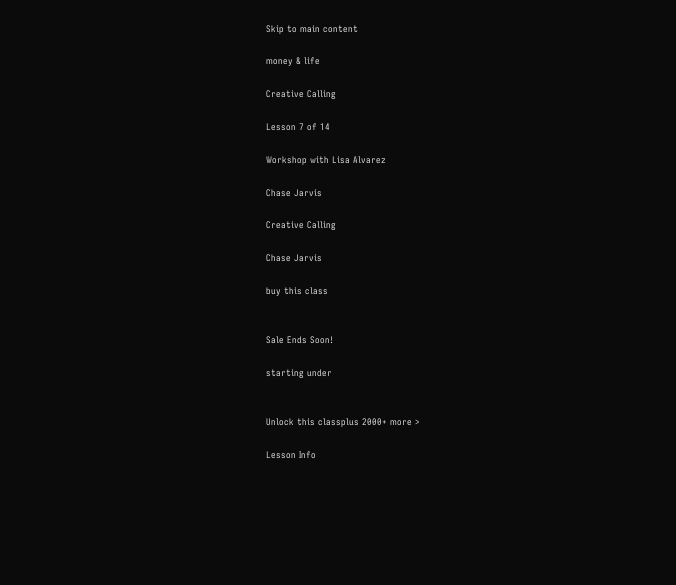Skip to main content

money & life

Creative Calling

Lesson 7 of 14

Workshop with Lisa Alvarez

Chase Jarvis

Creative Calling

Chase Jarvis

buy this class


Sale Ends Soon!

starting under


Unlock this classplus 2000+ more >

Lesson Info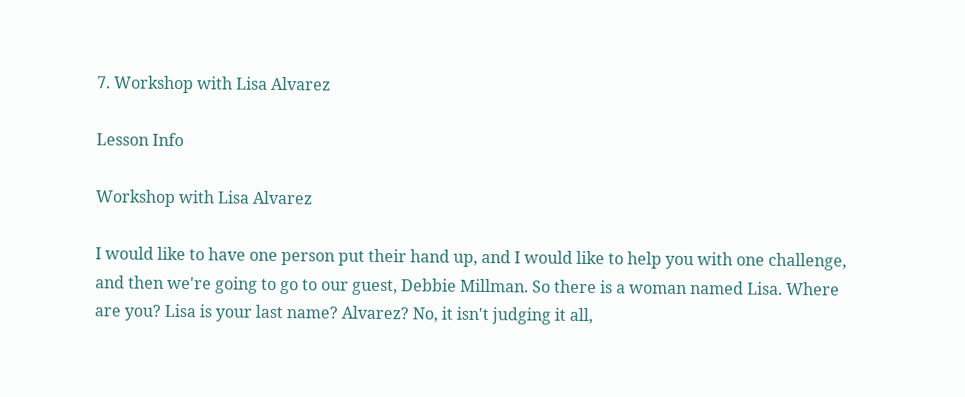7. Workshop with Lisa Alvarez

Lesson Info

Workshop with Lisa Alvarez

I would like to have one person put their hand up, and I would like to help you with one challenge, and then we're going to go to our guest, Debbie Millman. So there is a woman named Lisa. Where are you? Lisa is your last name? Alvarez? No, it isn't judging it all,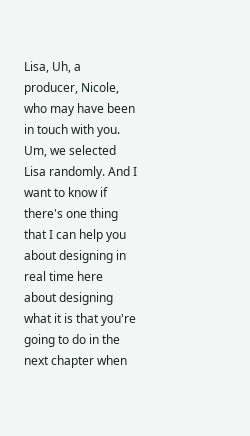Lisa, Uh, a producer, Nicole, who may have been in touch with you. Um, we selected Lisa randomly. And I want to know if there's one thing that I can help you about designing in real time here about designing what it is that you're going to do in the next chapter when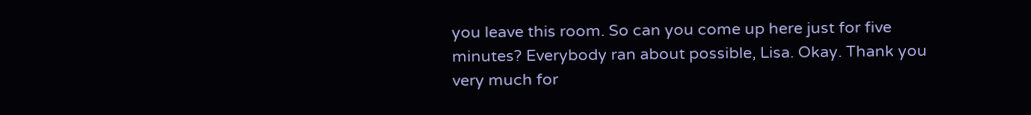you leave this room. So can you come up here just for five minutes? Everybody ran about possible, Lisa. Okay. Thank you very much for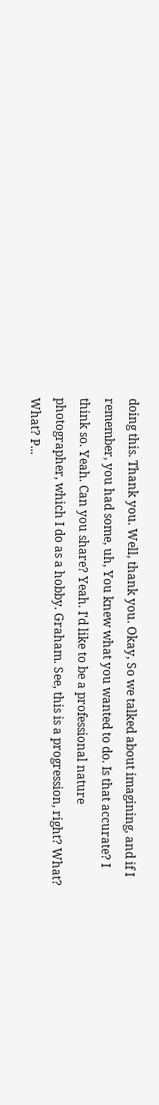doing this. Thank you. Well, thank you. Okay, So we talked about imagining, and if I remember, you had some, uh, You knew what you wanted to do. Is that accurate? I think so. Yeah. Can you share? Yeah. I'd like to be a professional nature photographer, which I do as a hobby. Graham. See, this is a progression, right? What? What? P...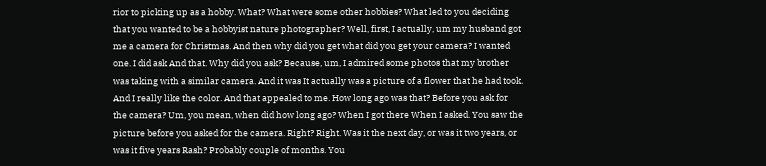rior to picking up as a hobby. What? What were some other hobbies? What led to you deciding that you wanted to be a hobbyist nature photographer? Well, first, I actually, um my husband got me a camera for Christmas. And then why did you get what did you get your camera? I wanted one. I did ask And that. Why did you ask? Because, um, I admired some photos that my brother was taking with a similar camera. And it was It actually was a picture of a flower that he had took. And I really like the color. And that appealed to me. How long ago was that? Before you ask for the camera? Um, you mean, when did how long ago? When I got there When I asked. You saw the picture before you asked for the camera. Right? Right. Was it the next day, or was it two years, or was it five years Rash? Probably couple of months. You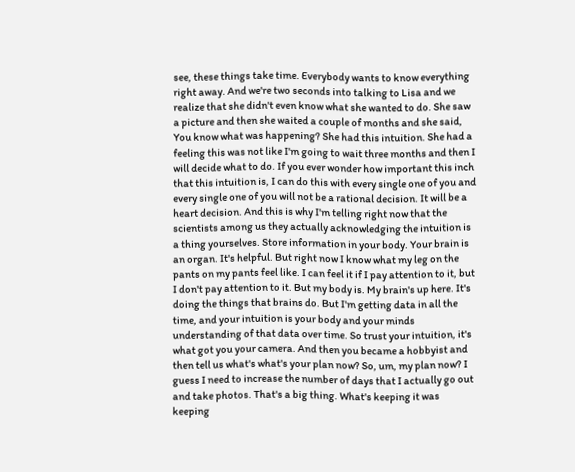see, these things take time. Everybody wants to know everything right away. And we're two seconds into talking to Lisa and we realize that she didn't even know what she wanted to do. She saw a picture and then she waited a couple of months and she said, You know what was happening? She had this intuition. She had a feeling this was not like I'm going to wait three months and then I will decide what to do. If you ever wonder how important this inch that this intuition is, I can do this with every single one of you and every single one of you will not be a rational decision. It will be a heart decision. And this is why I'm telling right now that the scientists among us they actually acknowledging the intuition is a thing yourselves. Store information in your body. Your brain is an organ. It's helpful. But right now I know what my leg on the pants on my pants feel like. I can feel it if I pay attention to it, but I don't pay attention to it. But my body is. My brain's up here. It's doing the things that brains do. But I'm getting data in all the time, and your intuition is your body and your minds understanding of that data over time. So trust your intuition, it's what got you your camera. And then you became a hobbyist and then tell us what's what's your plan now? So, um, my plan now? I guess I need to increase the number of days that I actually go out and take photos. That's a big thing. What's keeping it was keeping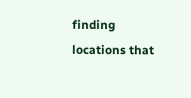finding locations that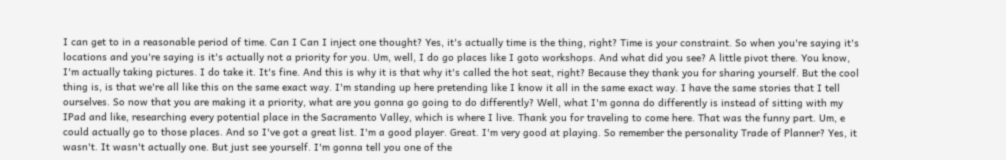I can get to in a reasonable period of time. Can I Can I inject one thought? Yes, it's actually time is the thing, right? Time is your constraint. So when you're saying it's locations and you're saying is it's actually not a priority for you. Um, well, I do go places like I goto workshops. And what did you see? A little pivot there. You know, I'm actually taking pictures. I do take it. It's fine. And this is why it is that why it's called the hot seat, right? Because they thank you for sharing yourself. But the cool thing is, is that we're all like this on the same exact way. I'm standing up here pretending like I know it all in the same exact way. I have the same stories that I tell ourselves. So now that you are making it a priority, what are you gonna go going to do differently? Well, what I'm gonna do differently is instead of sitting with my IPad and like, researching every potential place in the Sacramento Valley, which is where I live. Thank you for traveling to come here. That was the funny part. Um, e could actually go to those places. And so I've got a great list. I'm a good player. Great. I'm very good at playing. So remember the personality Trade of Planner? Yes, it wasn't. It wasn't actually one. But just see yourself. I'm gonna tell you one of the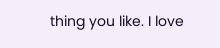thing you like. I love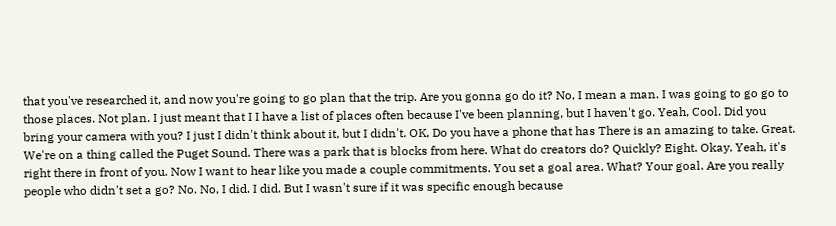that you've researched it, and now you're going to go plan that the trip. Are you gonna go do it? No, I mean a man. I was going to go go to those places. Not plan. I just meant that I I have a list of places often because I've been planning, but I haven't go. Yeah, Cool. Did you bring your camera with you? I just I didn't think about it, but I didn't. OK, Do you have a phone that has There is an amazing to take. Great. We're on a thing called the Puget Sound. There was a park that is blocks from here. What do creators do? Quickly? Eight. Okay. Yeah, it's right there in front of you. Now I want to hear like you made a couple commitments. You set a goal area. What? Your goal. Are you really people who didn't set a go? No. No, I did. I did. But I wasn't sure if it was specific enough because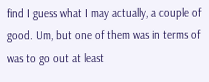find I guess what I may actually, a couple of good. Um, but one of them was in terms of was to go out at least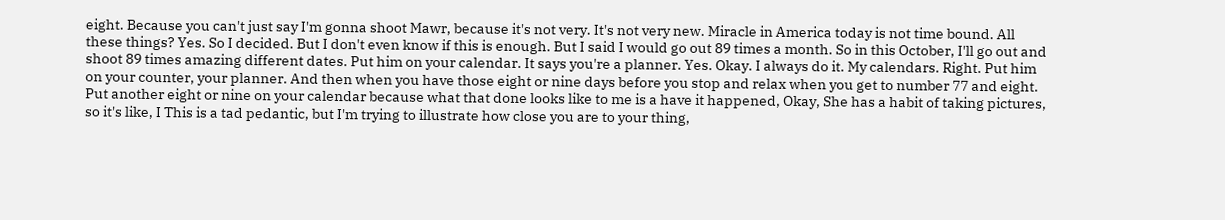eight. Because you can't just say I'm gonna shoot Mawr, because it's not very. It's not very new. Miracle in America today is not time bound. All these things? Yes. So I decided. But I don't even know if this is enough. But I said I would go out 89 times a month. So in this October, I'll go out and shoot 89 times amazing different dates. Put him on your calendar. It says you're a planner. Yes. Okay. I always do it. My calendars. Right. Put him on your counter, your planner. And then when you have those eight or nine days before you stop and relax when you get to number 77 and eight. Put another eight or nine on your calendar because what that done looks like to me is a have it happened, Okay, She has a habit of taking pictures, so it's like, I This is a tad pedantic, but I'm trying to illustrate how close you are to your thing,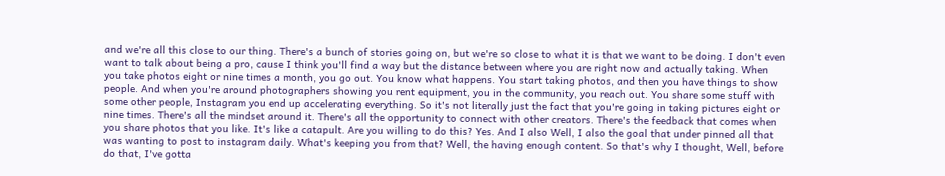and we're all this close to our thing. There's a bunch of stories going on, but we're so close to what it is that we want to be doing. I don't even want to talk about being a pro, cause I think you'll find a way but the distance between where you are right now and actually taking. When you take photos eight or nine times a month, you go out. You know what happens. You start taking photos, and then you have things to show people. And when you're around photographers showing you rent equipment, you in the community, you reach out. You share some stuff with some other people, Instagram you end up accelerating everything. So it's not literally just the fact that you're going in taking pictures eight or nine times. There's all the mindset around it. There's all the opportunity to connect with other creators. There's the feedback that comes when you share photos that you like. It's like a catapult. Are you willing to do this? Yes. And I also Well, I also the goal that under pinned all that was wanting to post to instagram daily. What's keeping you from that? Well, the having enough content. So that's why I thought, Well, before do that, I've gotta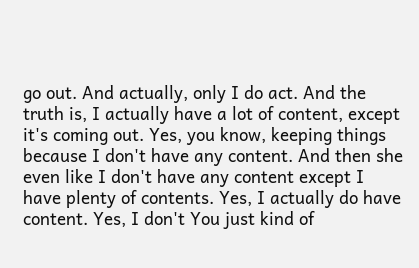go out. And actually, only I do act. And the truth is, I actually have a lot of content, except it's coming out. Yes, you know, keeping things because I don't have any content. And then she even like I don't have any content except I have plenty of contents. Yes, I actually do have content. Yes, I don't You just kind of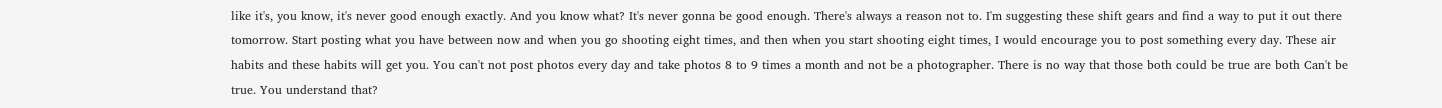like it's, you know, it's never good enough exactly. And you know what? It's never gonna be good enough. There's always a reason not to. I'm suggesting these shift gears and find a way to put it out there tomorrow. Start posting what you have between now and when you go shooting eight times, and then when you start shooting eight times, I would encourage you to post something every day. These air habits and these habits will get you. You can't not post photos every day and take photos 8 to 9 times a month and not be a photographer. There is no way that those both could be true are both Can't be true. You understand that?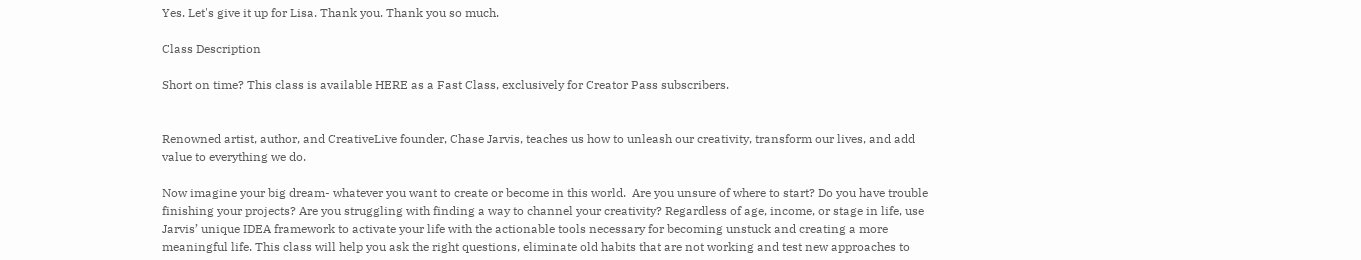Yes. Let's give it up for Lisa. Thank you. Thank you so much.

Class Description

Short on time? This class is available HERE as a Fast Class, exclusively for Creator Pass subscribers.


Renowned artist, author, and CreativeLive founder, Chase Jarvis, teaches us how to unleash our creativity, transform our lives, and add value to everything we do.

Now imagine your big dream- whatever you want to create or become in this world.  Are you unsure of where to start? Do you have trouble finishing your projects? Are you struggling with finding a way to channel your creativity? Regardless of age, income, or stage in life, use Jarvis’ unique IDEA framework to activate your life with the actionable tools necessary for becoming unstuck and creating a more meaningful life. This class will help you ask the right questions, eliminate old habits that are not working and test new approaches to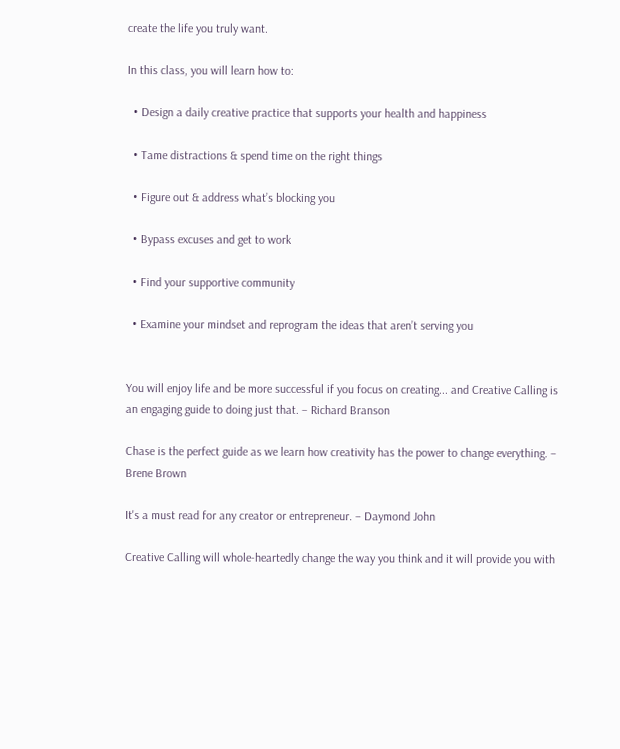create the life you truly want.

In this class, you will learn how to:

  • Design a daily creative practice that supports your health and happiness

  • Tame distractions & spend time on the right things

  • Figure out & address what’s blocking you

  • Bypass excuses and get to work

  • Find your supportive community

  • Examine your mindset and reprogram the ideas that aren’t serving you


You will enjoy life and be more successful if you focus on creating... and Creative Calling is an engaging guide to doing just that. – Richard Branson

Chase is the perfect guide as we learn how creativity has the power to change everything. – Brene Brown

It's a must read for any creator or entrepreneur. – Daymond John

Creative Calling will whole-heartedly change the way you think and it will provide you with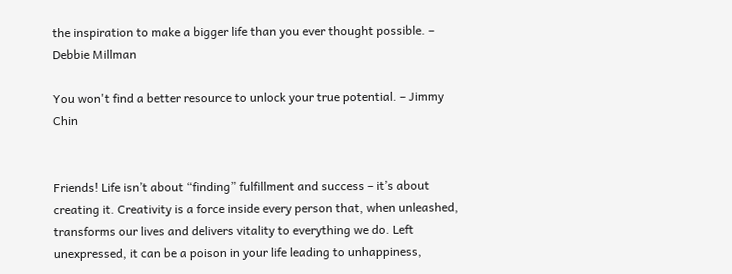the inspiration to make a bigger life than you ever thought possible. – Debbie Millman

You won't find a better resource to unlock your true potential. – Jimmy Chin


Friends! Life isn’t about “finding” fulfillment and success – it’s about creating it. Creativity is a force inside every person that, when unleashed, transforms our lives and delivers vitality to everything we do. Left unexpressed, it can be a poison in your life leading to unhappiness,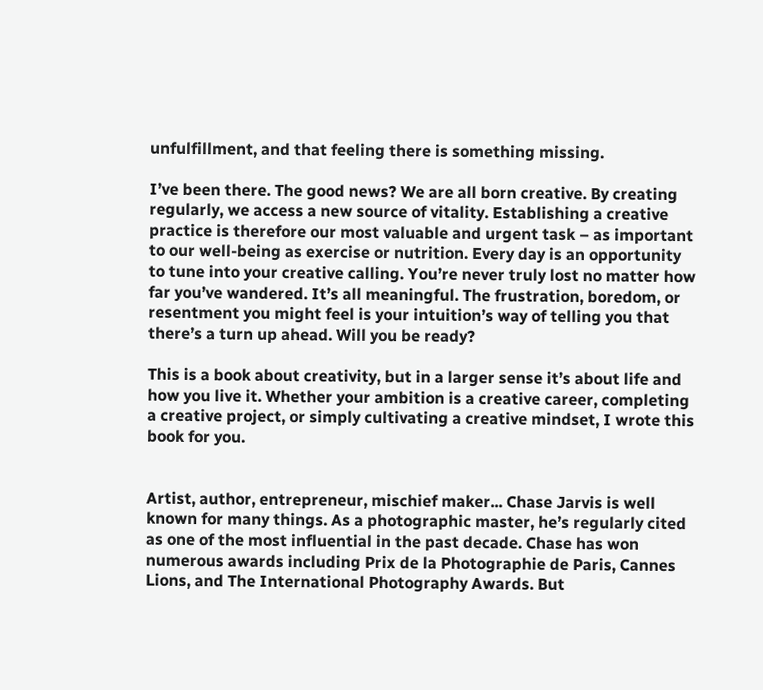unfulfillment, and that feeling there is something missing.

I’ve been there. The good news? We are all born creative. By creating regularly, we access a new source of vitality. Establishing a creative practice is therefore our most valuable and urgent task – as important to our well-being as exercise or nutrition. Every day is an opportunity to tune into your creative calling. You’re never truly lost no matter how far you’ve wandered. It’s all meaningful. The frustration, boredom, or resentment you might feel is your intuition’s way of telling you that there’s a turn up ahead. Will you be ready?

This is a book about creativity, but in a larger sense it’s about life and how you live it. Whether your ambition is a creative career, completing a creative project, or simply cultivating a creative mindset, I wrote this book for you.


Artist, author, entrepreneur, mischief maker... Chase Jarvis is well known for many things. As a photographic master, he’s regularly cited as one of the most influential in the past decade. Chase has won numerous awards including Prix de la Photographie de Paris, Cannes Lions, and The International Photography Awards. But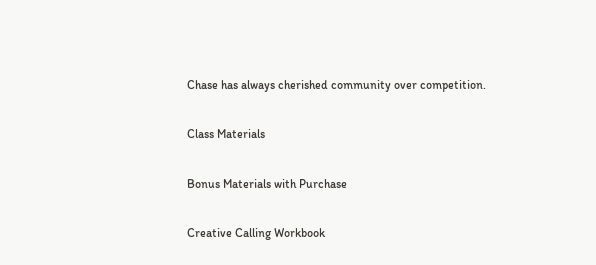Chase has always cherished community over competition.

Class Materials

Bonus Materials with Purchase

Creative Calling Workbook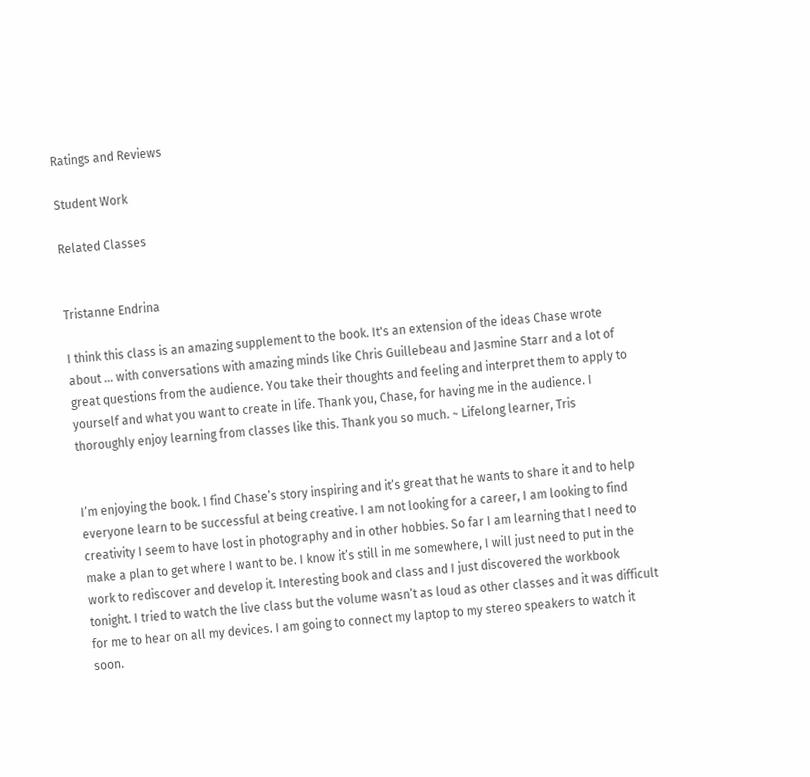Ratings and Reviews

Student Work

Related Classes


Tristanne Endrina

I think this class is an amazing supplement to the book. It's an extension of the ideas Chase wrote about ... with conversations with amazing minds like Chris Guillebeau and Jasmine Starr and a lot of great questions from the audience. You take their thoughts and feeling and interpret them to apply to yourself and what you want to create in life. Thank you, Chase, for having me in the audience. I thoroughly enjoy learning from classes like this. Thank you so much. ~ Lifelong learner, Tris


I’m enjoying the book. I find Chase’s story inspiring and it’s great that he wants to share it and to help everyone learn to be successful at being creative. I am not looking for a career, I am looking to find creativity I seem to have lost in photography and in other hobbies. So far I am learning that I need to make a plan to get where I want to be. I know it’s still in me somewhere, I will just need to put in the work to rediscover and develop it. Interesting book and class and I just discovered the workbook tonight. I tried to watch the live class but the volume wasn’t as loud as other classes and it was difficult for me to hear on all my devices. I am going to connect my laptop to my stereo speakers to watch it soon.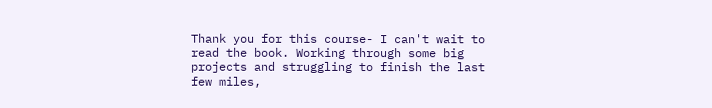Thank you for this course- I can't wait to read the book. Working through some big projects and struggling to finish the last few miles,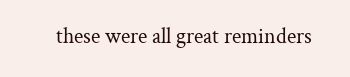these were all great reminders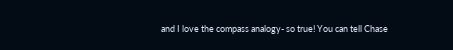and I love the compass analogy- so true! You can tell Chase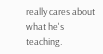really cares about what he's teaching.